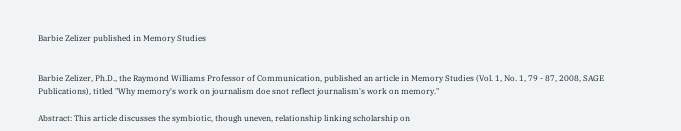Barbie Zelizer published in Memory Studies


Barbie Zelizer, Ph.D., the Raymond Williams Professor of Communication, published an article in Memory Studies (Vol. 1, No. 1, 79 - 87, 2008, SAGE Publications), titled "Why memory's work on journalism doe snot reflect journalism's work on memory."

Abstract: This article discusses the symbiotic, though uneven, relationship linking scholarship on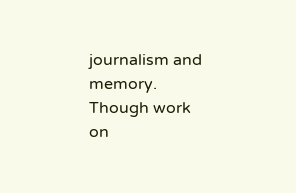journalism and memory. Though work on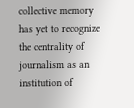collective memory has yet to recognize the centrality of journalism as an institution of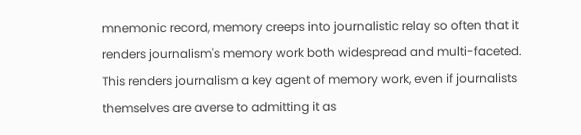mnemonic record, memory creeps into journalistic relay so often that it renders journalism's memory work both widespread and multi-faceted. This renders journalism a key agent of memory work, even if journalists themselves are averse to admitting it as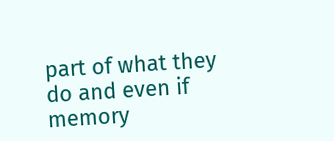part of what they do and even if memory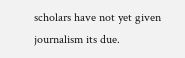scholars have not yet given journalism its due.